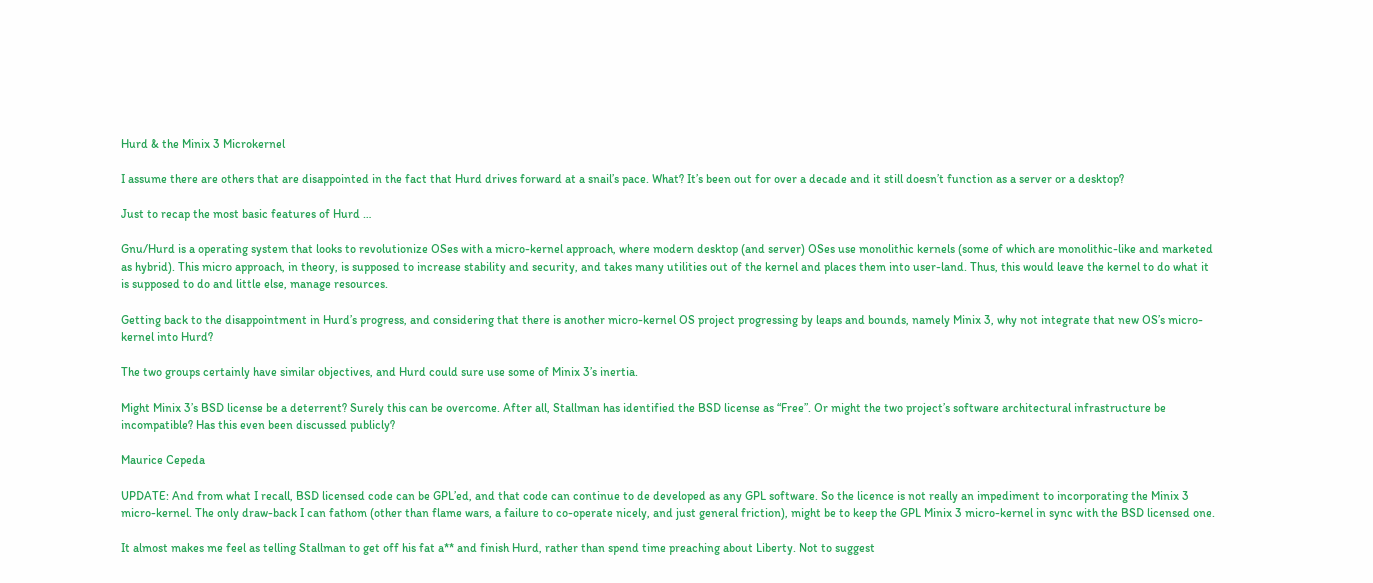Hurd & the Minix 3 Microkernel

I assume there are others that are disappointed in the fact that Hurd drives forward at a snail’s pace. What? It’s been out for over a decade and it still doesn’t function as a server or a desktop?

Just to recap the most basic features of Hurd …

Gnu/Hurd is a operating system that looks to revolutionize OSes with a micro-kernel approach, where modern desktop (and server) OSes use monolithic kernels (some of which are monolithic-like and marketed as hybrid). This micro approach, in theory, is supposed to increase stability and security, and takes many utilities out of the kernel and places them into user-land. Thus, this would leave the kernel to do what it is supposed to do and little else, manage resources.

Getting back to the disappointment in Hurd’s progress, and considering that there is another micro-kernel OS project progressing by leaps and bounds, namely Minix 3, why not integrate that new OS’s micro-kernel into Hurd?

The two groups certainly have similar objectives, and Hurd could sure use some of Minix 3’s inertia.

Might Minix 3’s BSD license be a deterrent? Surely this can be overcome. After all, Stallman has identified the BSD license as “Free”. Or might the two project’s software architectural infrastructure be incompatible? Has this even been discussed publicly?

Maurice Cepeda

UPDATE: And from what I recall, BSD licensed code can be GPL’ed, and that code can continue to de developed as any GPL software. So the licence is not really an impediment to incorporating the Minix 3 micro-kernel. The only draw-back I can fathom (other than flame wars, a failure to co-operate nicely, and just general friction), might be to keep the GPL Minix 3 micro-kernel in sync with the BSD licensed one.

It almost makes me feel as telling Stallman to get off his fat a** and finish Hurd, rather than spend time preaching about Liberty. Not to suggest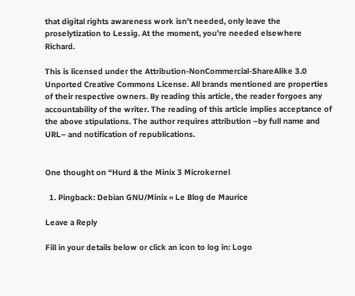that digital rights awareness work isn’t needed, only leave the proselytization to Lessig. At the moment, you’re needed elsewhere Richard.

This is licensed under the Attribution-NonCommercial-ShareAlike 3.0 Unported Creative Commons License. All brands mentioned are properties of their respective owners. By reading this article, the reader forgoes any accountability of the writer. The reading of this article implies acceptance of the above stipulations. The author requires attribution –by full name and URL– and notification of republications.


One thought on “Hurd & the Minix 3 Microkernel

  1. Pingback: Debian GNU/Minix « Le Blog de Maurice

Leave a Reply

Fill in your details below or click an icon to log in: Logo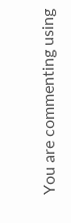You are commenting using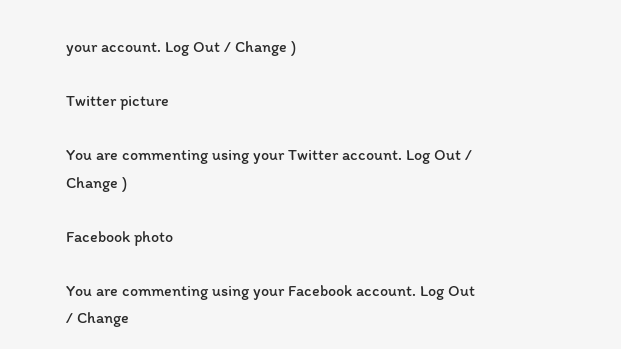your account. Log Out / Change )

Twitter picture

You are commenting using your Twitter account. Log Out / Change )

Facebook photo

You are commenting using your Facebook account. Log Out / Change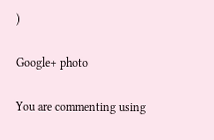)

Google+ photo

You are commenting using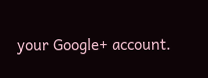your Google+ account.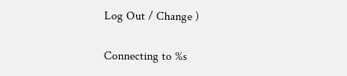Log Out / Change )

Connecting to %s